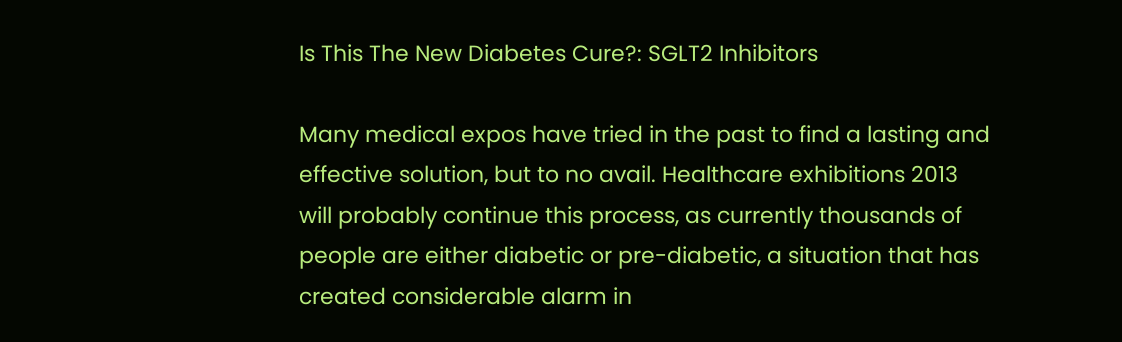Is This The New Diabetes Cure?: SGLT2 Inhibitors

Many medical expos have tried in the past to find a lasting and effective solution, but to no avail. Healthcare exhibitions 2013 will probably continue this process, as currently thousands of people are either diabetic or pre-diabetic, a situation that has created considerable alarm in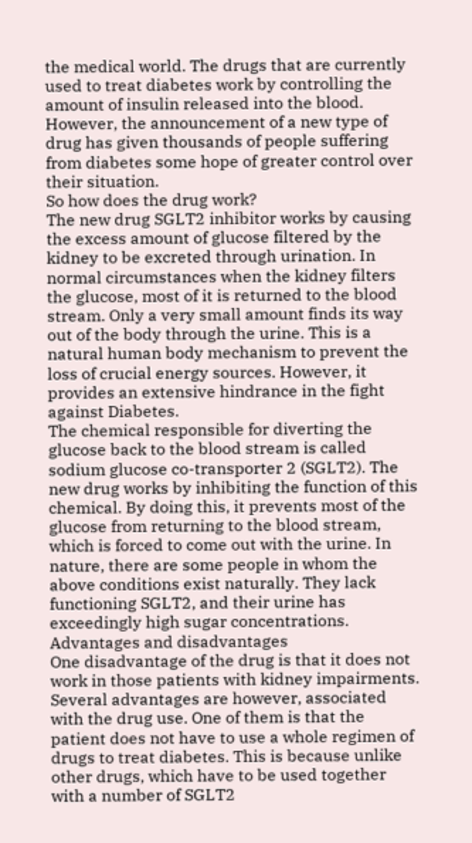the medical world. The drugs that are currently used to treat diabetes work by controlling the amount of insulin released into the blood. However, the announcement of a new type of drug has given thousands of people suffering from diabetes some hope of greater control over their situation.
So how does the drug work?
The new drug SGLT2 inhibitor works by causing the excess amount of glucose filtered by the kidney to be excreted through urination. In normal circumstances when the kidney filters the glucose, most of it is returned to the blood stream. Only a very small amount finds its way out of the body through the urine. This is a natural human body mechanism to prevent the loss of crucial energy sources. However, it provides an extensive hindrance in the fight against Diabetes.
The chemical responsible for diverting the glucose back to the blood stream is called sodium glucose co-transporter 2 (SGLT2). The new drug works by inhibiting the function of this chemical. By doing this, it prevents most of the glucose from returning to the blood stream, which is forced to come out with the urine. In nature, there are some people in whom the above conditions exist naturally. They lack functioning SGLT2, and their urine has exceedingly high sugar concentrations.
Advantages and disadvantages
One disadvantage of the drug is that it does not work in those patients with kidney impairments. Several advantages are however, associated with the drug use. One of them is that the patient does not have to use a whole regimen of drugs to treat diabetes. This is because unlike other drugs, which have to be used together with a number of SGLT2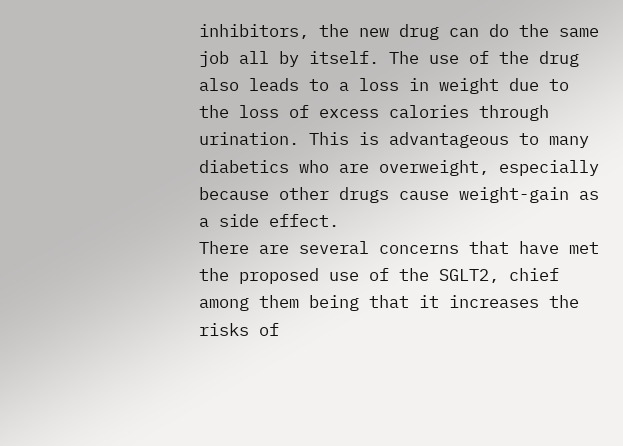inhibitors, the new drug can do the same job all by itself. The use of the drug also leads to a loss in weight due to the loss of excess calories through urination. This is advantageous to many diabetics who are overweight, especially because other drugs cause weight-gain as a side effect.
There are several concerns that have met the proposed use of the SGLT2, chief among them being that it increases the risks of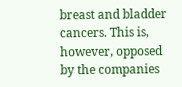breast and bladder cancers. This is, however, opposed by the companies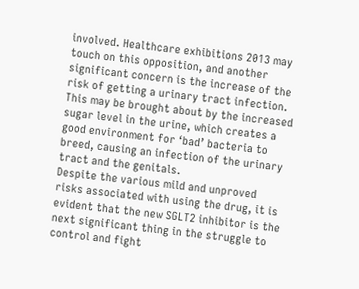involved. Healthcare exhibitions 2013 may touch on this opposition, and another significant concern is the increase of the risk of getting a urinary tract infection. This may be brought about by the increased sugar level in the urine, which creates a good environment for ‘bad’ bacteria to breed, causing an infection of the urinary tract and the genitals.
Despite the various mild and unproved risks associated with using the drug, it is evident that the new SGLT2 inhibitor is the next significant thing in the struggle to control and fight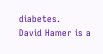diabetes.
David Hamer is a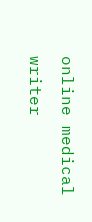online medical writer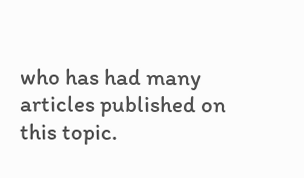who has had many articles published on this topic.